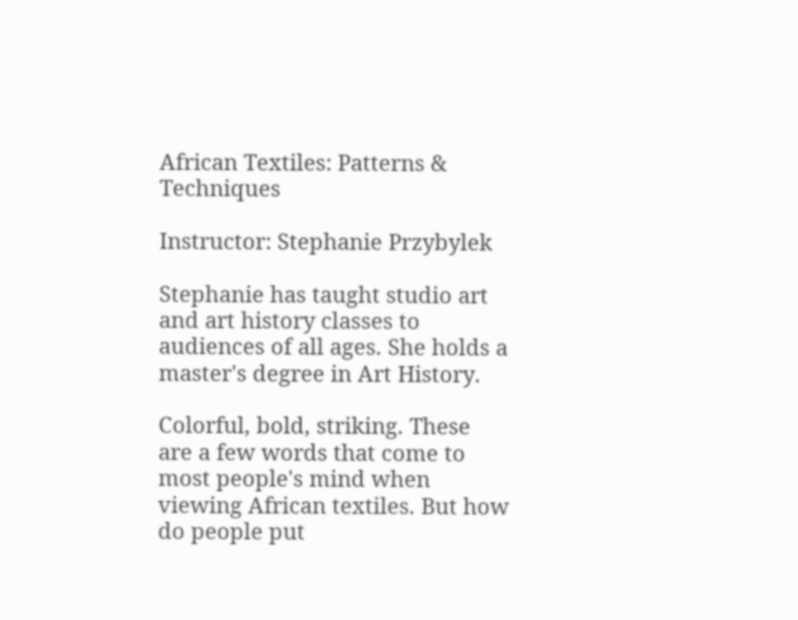African Textiles: Patterns & Techniques

Instructor: Stephanie Przybylek

Stephanie has taught studio art and art history classes to audiences of all ages. She holds a master's degree in Art History.

Colorful, bold, striking. These are a few words that come to most people's mind when viewing African textiles. But how do people put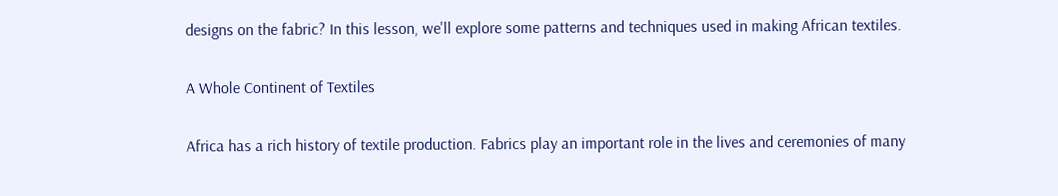designs on the fabric? In this lesson, we'll explore some patterns and techniques used in making African textiles.

A Whole Continent of Textiles

Africa has a rich history of textile production. Fabrics play an important role in the lives and ceremonies of many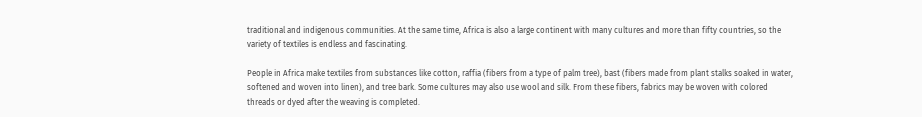traditional and indigenous communities. At the same time, Africa is also a large continent with many cultures and more than fifty countries, so the variety of textiles is endless and fascinating.

People in Africa make textiles from substances like cotton, raffia (fibers from a type of palm tree), bast (fibers made from plant stalks soaked in water, softened and woven into linen), and tree bark. Some cultures may also use wool and silk. From these fibers, fabrics may be woven with colored threads or dyed after the weaving is completed.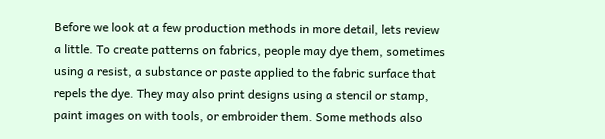Before we look at a few production methods in more detail, lets review a little. To create patterns on fabrics, people may dye them, sometimes using a resist, a substance or paste applied to the fabric surface that repels the dye. They may also print designs using a stencil or stamp, paint images on with tools, or embroider them. Some methods also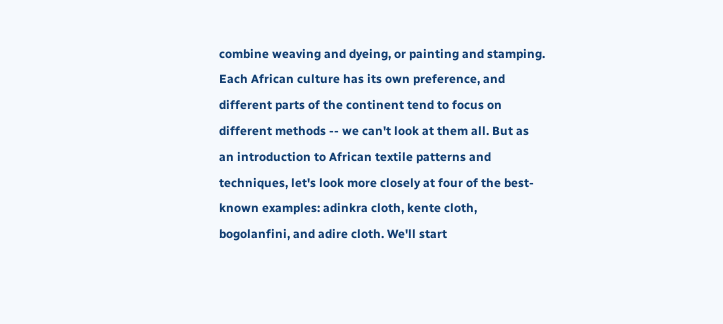combine weaving and dyeing, or painting and stamping. Each African culture has its own preference, and different parts of the continent tend to focus on different methods -- we can't look at them all. But as an introduction to African textile patterns and techniques, let's look more closely at four of the best-known examples: adinkra cloth, kente cloth, bogolanfini, and adire cloth. We'll start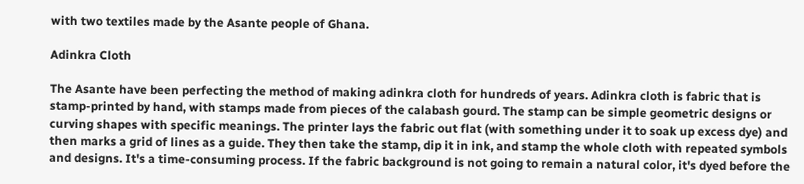with two textiles made by the Asante people of Ghana.

Adinkra Cloth

The Asante have been perfecting the method of making adinkra cloth for hundreds of years. Adinkra cloth is fabric that is stamp-printed by hand, with stamps made from pieces of the calabash gourd. The stamp can be simple geometric designs or curving shapes with specific meanings. The printer lays the fabric out flat (with something under it to soak up excess dye) and then marks a grid of lines as a guide. They then take the stamp, dip it in ink, and stamp the whole cloth with repeated symbols and designs. It's a time-consuming process. If the fabric background is not going to remain a natural color, it's dyed before the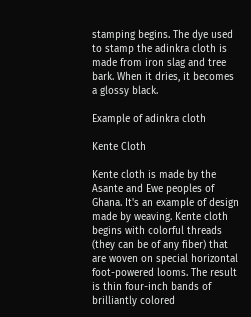stamping begins. The dye used to stamp the adinkra cloth is made from iron slag and tree bark. When it dries, it becomes a glossy black.

Example of adinkra cloth

Kente Cloth

Kente cloth is made by the Asante and Ewe peoples of Ghana. It's an example of design made by weaving. Kente cloth begins with colorful threads (they can be of any fiber) that are woven on special horizontal foot-powered looms. The result is thin four-inch bands of brilliantly colored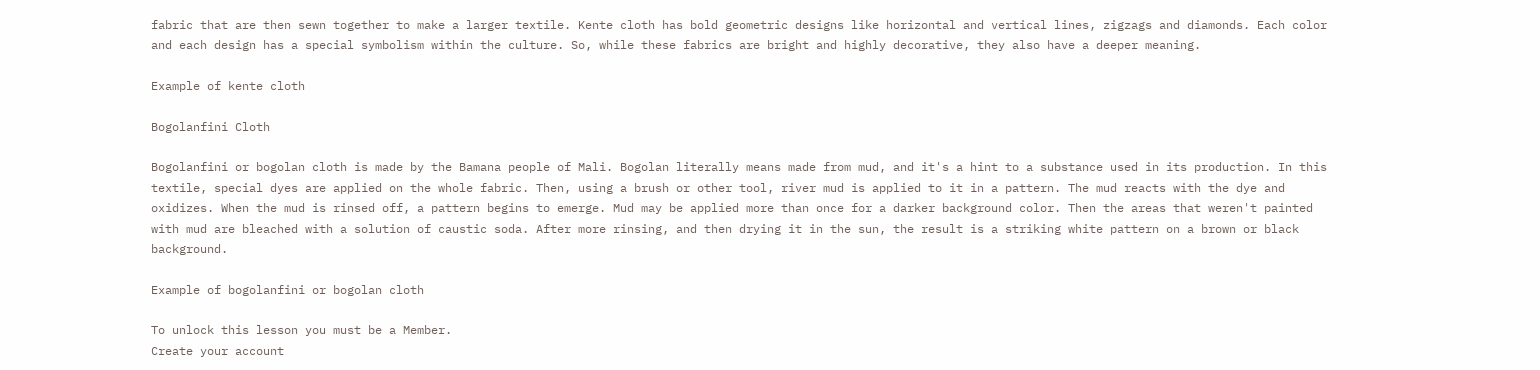fabric that are then sewn together to make a larger textile. Kente cloth has bold geometric designs like horizontal and vertical lines, zigzags and diamonds. Each color and each design has a special symbolism within the culture. So, while these fabrics are bright and highly decorative, they also have a deeper meaning.

Example of kente cloth

Bogolanfini Cloth

Bogolanfini or bogolan cloth is made by the Bamana people of Mali. Bogolan literally means made from mud, and it's a hint to a substance used in its production. In this textile, special dyes are applied on the whole fabric. Then, using a brush or other tool, river mud is applied to it in a pattern. The mud reacts with the dye and oxidizes. When the mud is rinsed off, a pattern begins to emerge. Mud may be applied more than once for a darker background color. Then the areas that weren't painted with mud are bleached with a solution of caustic soda. After more rinsing, and then drying it in the sun, the result is a striking white pattern on a brown or black background.

Example of bogolanfini or bogolan cloth

To unlock this lesson you must be a Member.
Create your account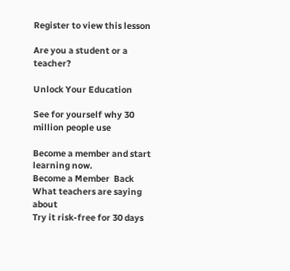Register to view this lesson

Are you a student or a teacher?

Unlock Your Education

See for yourself why 30 million people use

Become a member and start learning now.
Become a Member  Back
What teachers are saying about
Try it risk-free for 30 days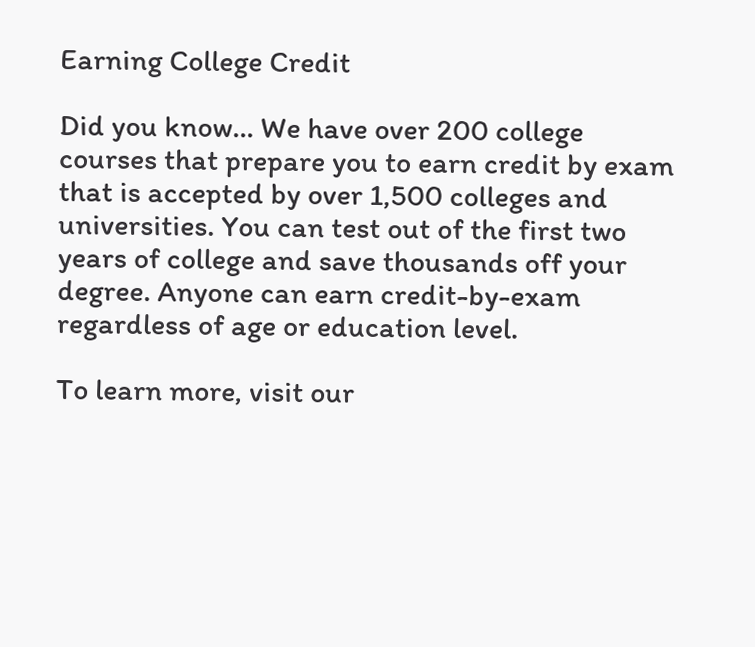Earning College Credit

Did you know… We have over 200 college courses that prepare you to earn credit by exam that is accepted by over 1,500 colleges and universities. You can test out of the first two years of college and save thousands off your degree. Anyone can earn credit-by-exam regardless of age or education level.

To learn more, visit our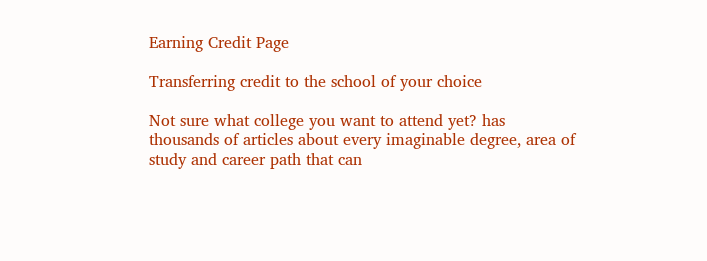Earning Credit Page

Transferring credit to the school of your choice

Not sure what college you want to attend yet? has thousands of articles about every imaginable degree, area of study and career path that can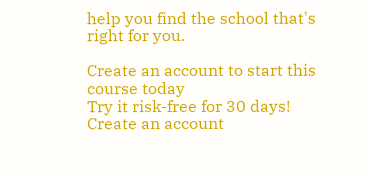help you find the school that's right for you.

Create an account to start this course today
Try it risk-free for 30 days!
Create an account